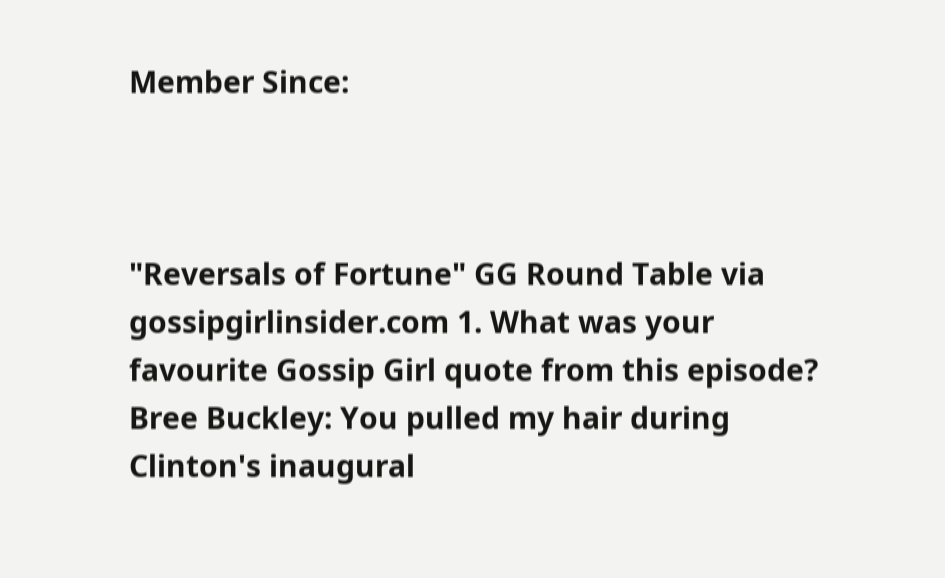Member Since:



"Reversals of Fortune" GG Round Table via gossipgirlinsider.com 1. What was your favourite Gossip Girl quote from this episode?
Bree Buckley: You pulled my hair during Clinton's inaugural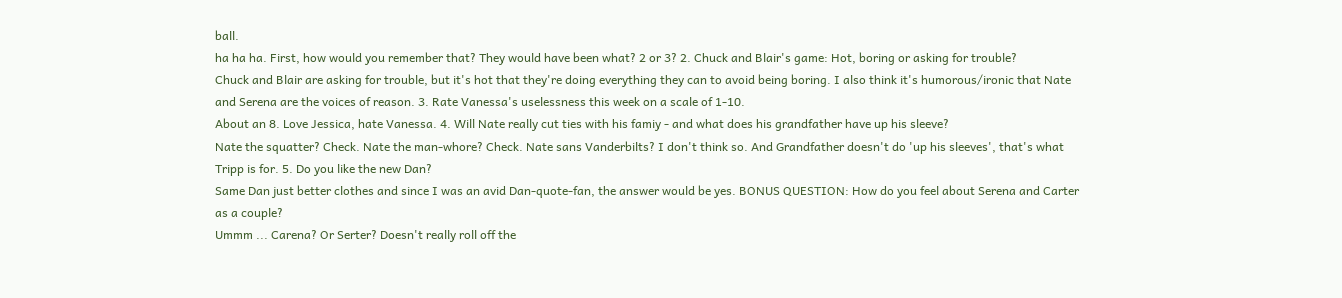ball.
ha ha ha. First, how would you remember that? They would have been what? 2 or 3? 2. Chuck and Blair's game: Hot, boring or asking for trouble?
Chuck and Blair are asking for trouble, but it's hot that they're doing everything they can to avoid being boring. I also think it's humorous/ironic that Nate and Serena are the voices of reason. 3. Rate Vanessa's uselessness this week on a scale of 1-10.
About an 8. Love Jessica, hate Vanessa. 4. Will Nate really cut ties with his famiy - and what does his grandfather have up his sleeve?
Nate the squatter? Check. Nate the man-whore? Check. Nate sans Vanderbilts? I don't think so. And Grandfather doesn't do 'up his sleeves', that's what Tripp is for. 5. Do you like the new Dan?
Same Dan just better clothes and since I was an avid Dan-quote-fan, the answer would be yes. BONUS QUESTION: How do you feel about Serena and Carter as a couple?
Ummm ... Carena? Or Serter? Doesn't really roll off the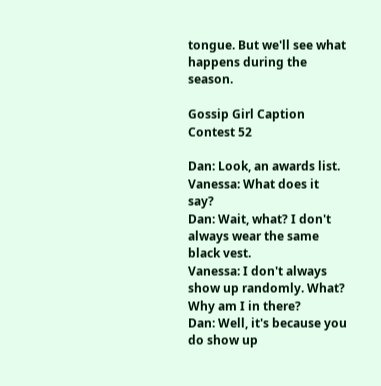tongue. But we'll see what happens during the season.

Gossip Girl Caption Contest 52

Dan: Look, an awards list.
Vanessa: What does it say?
Dan: Wait, what? I don't always wear the same black vest.
Vanessa: I don't always show up randomly. What? Why am I in there?
Dan: Well, it's because you do show up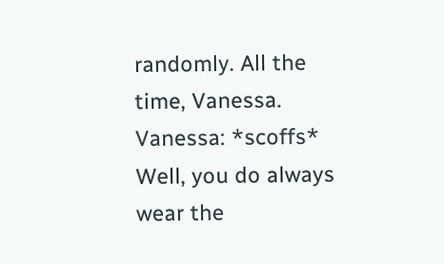randomly. All the time, Vanessa.
Vanessa: *scoffs* Well, you do always wear the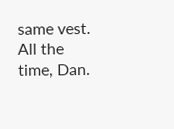same vest. All the time, Dan.